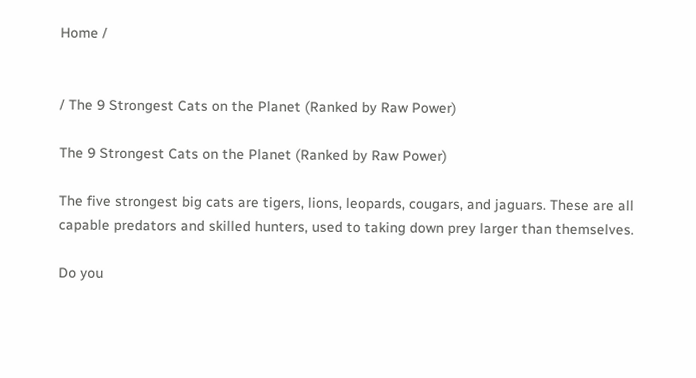Home /


/ The 9 Strongest Cats on the Planet (Ranked by Raw Power)

The 9 Strongest Cats on the Planet (Ranked by Raw Power)

The five strongest big cats are tigers, lions, leopards, cougars, and jaguars. These are all capable predators and skilled hunters, used to taking down prey larger than themselves.

Do you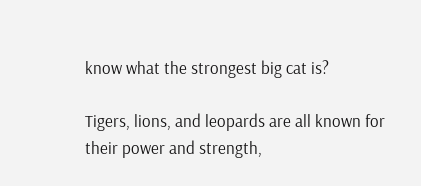know what the strongest big cat is?

Tigers, lions, and leopards are all known for their power and strength,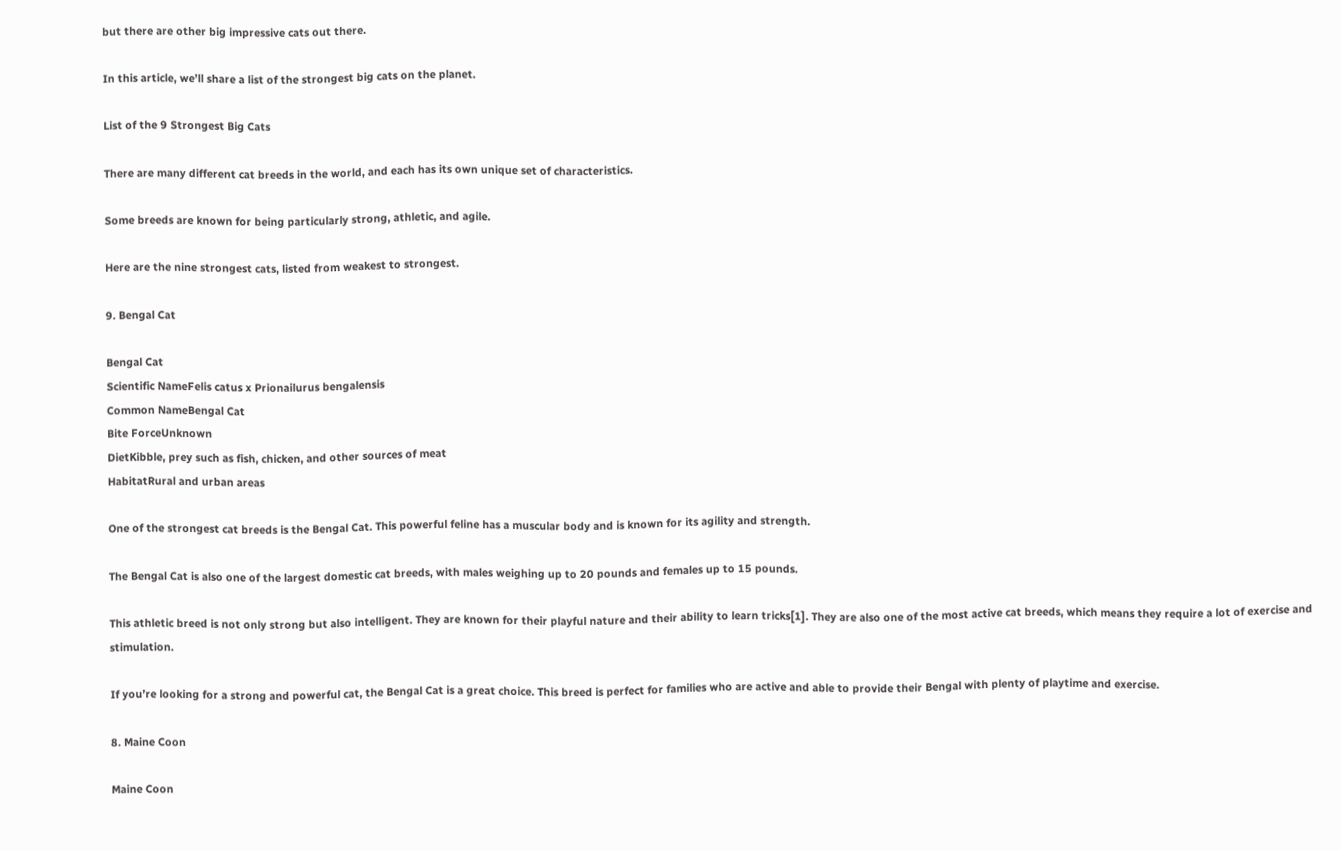but there are other big impressive cats out there.

In this article, we’ll share a list of the strongest big cats on the planet.

List of the 9 Strongest Big Cats

There are many different cat breeds in the world, and each has its own unique set of characteristics.

Some breeds are known for being particularly strong, athletic, and agile.

Here are the nine strongest cats, listed from weakest to strongest.

9. Bengal Cat

Bengal Cat
Scientific NameFelis catus x Prionailurus bengalensis
Common NameBengal Cat
Bite ForceUnknown
DietKibble, prey such as fish, chicken, and other sources of meat
HabitatRural and urban areas

One of the strongest cat breeds is the Bengal Cat. This powerful feline has a muscular body and is known for its agility and strength.

The Bengal Cat is also one of the largest domestic cat breeds, with males weighing up to 20 pounds and females up to 15 pounds.

This athletic breed is not only strong but also intelligent. They are known for their playful nature and their ability to learn tricks[1]. They are also one of the most active cat breeds, which means they require a lot of exercise and stimulation.

If you’re looking for a strong and powerful cat, the Bengal Cat is a great choice. This breed is perfect for families who are active and able to provide their Bengal with plenty of playtime and exercise.

8. Maine Coon

Maine Coon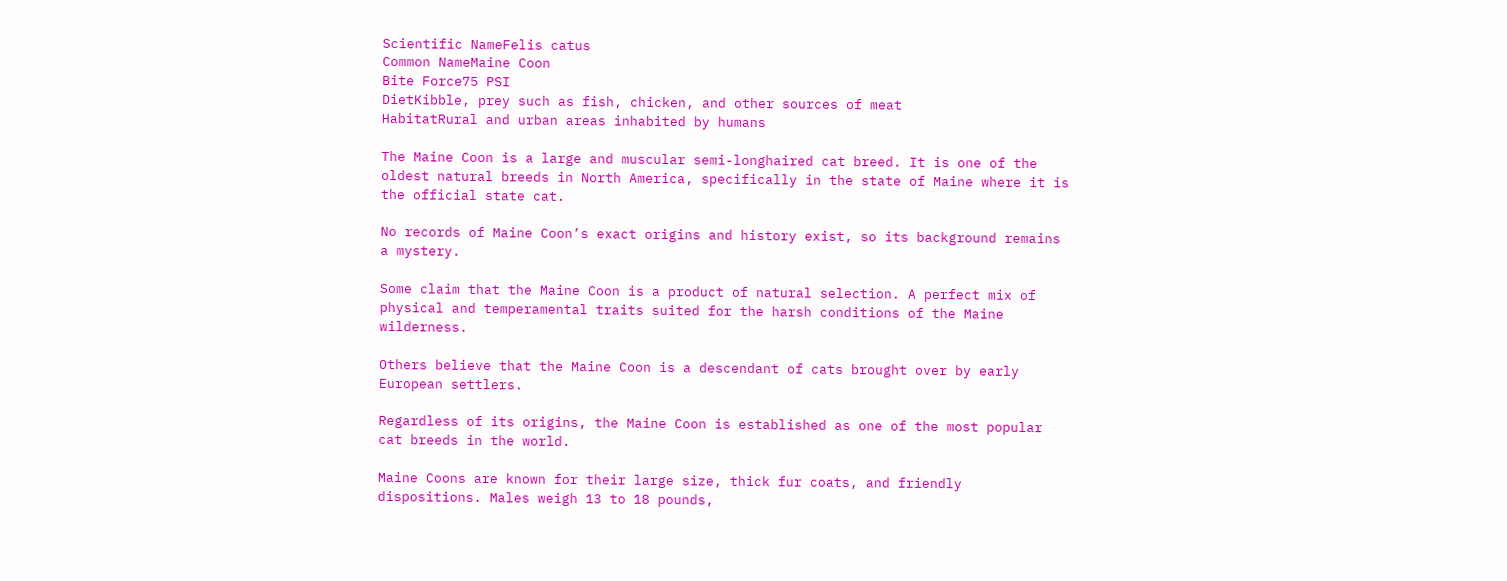Scientific NameFelis catus
Common NameMaine Coon
Bite Force75 PSI
DietKibble, prey such as fish, chicken, and other sources of meat
HabitatRural and urban areas inhabited by humans

The Maine Coon is a large and muscular semi-longhaired cat breed. It is one of the oldest natural breeds in North America, specifically in the state of Maine where it is the official state cat.

No records of Maine Coon’s exact origins and history exist, so its background remains a mystery.

Some claim that the Maine Coon is a product of natural selection. A perfect mix of physical and temperamental traits suited for the harsh conditions of the Maine wilderness.

Others believe that the Maine Coon is a descendant of cats brought over by early European settlers.

Regardless of its origins, the Maine Coon is established as one of the most popular cat breeds in the world.

Maine Coons are known for their large size, thick fur coats, and friendly dispositions. Males weigh 13 to 18 pounds,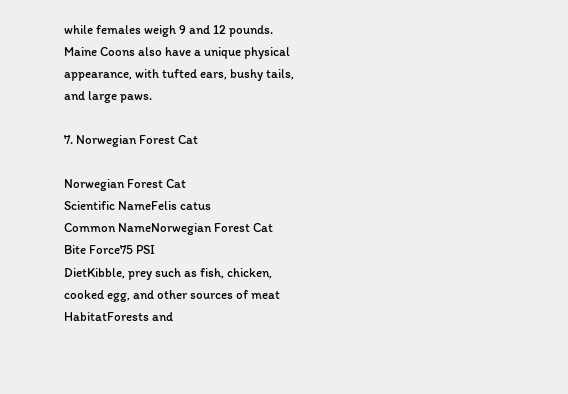while females weigh 9 and 12 pounds. Maine Coons also have a unique physical appearance, with tufted ears, bushy tails, and large paws.

7. Norwegian Forest Cat

Norwegian Forest Cat
Scientific NameFelis catus
Common NameNorwegian Forest Cat
Bite Force75 PSI
DietKibble, prey such as fish, chicken, cooked egg, and other sources of meat
HabitatForests and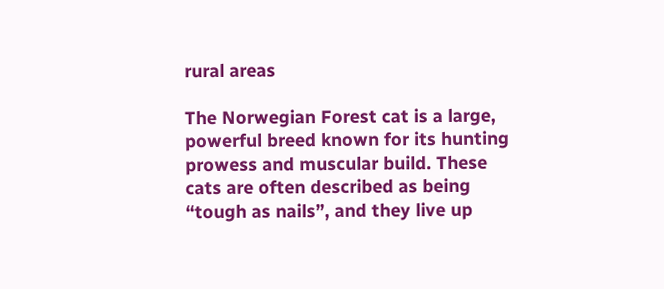rural areas

The Norwegian Forest cat is a large, powerful breed known for its hunting prowess and muscular build. These cats are often described as being “tough as nails”, and they live up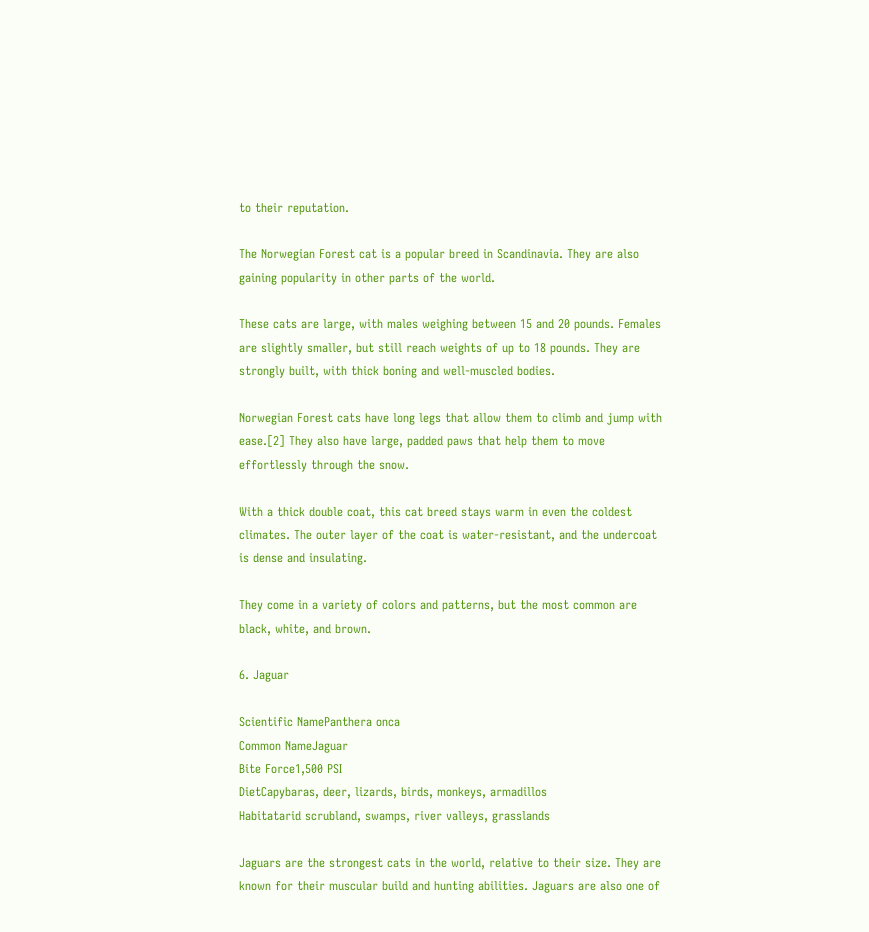to their reputation.

The Norwegian Forest cat is a popular breed in Scandinavia. They are also gaining popularity in other parts of the world.

These cats are large, with males weighing between 15 and 20 pounds. Females are slightly smaller, but still reach weights of up to 18 pounds. They are strongly built, with thick boning and well-muscled bodies.

Norwegian Forest cats have long legs that allow them to climb and jump with ease.[2] They also have large, padded paws that help them to move effortlessly through the snow.

With a thick double coat, this cat breed stays warm in even the coldest climates. The outer layer of the coat is water-resistant, and the undercoat is dense and insulating.

They come in a variety of colors and patterns, but the most common are black, white, and brown.

6. Jaguar

Scientific NamePanthera onca
Common NameJaguar
Bite Force1,500 PSI
DietCapybaras, deer, lizards, birds, monkeys, armadillos
Habitatarid scrubland, swamps, river valleys, grasslands

Jaguars are the strongest cats in the world, relative to their size. They are known for their muscular build and hunting abilities. Jaguars are also one of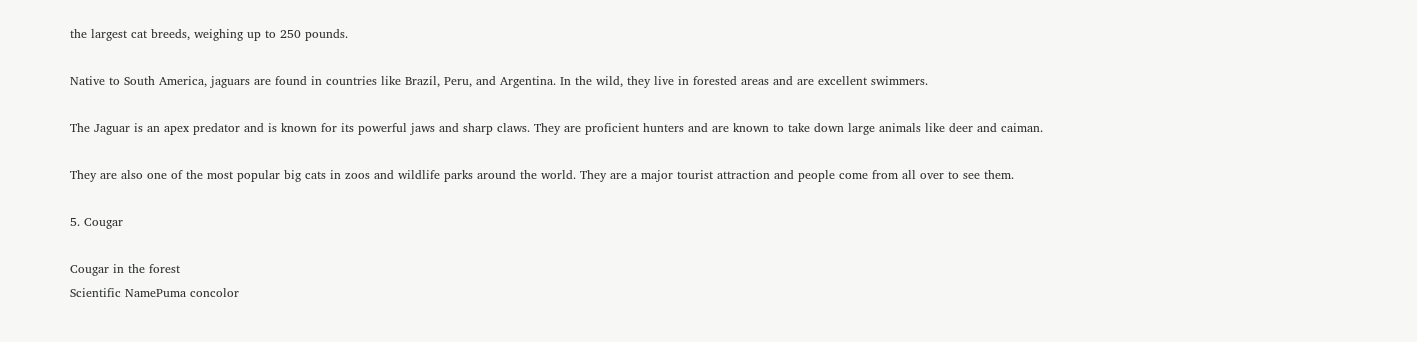the largest cat breeds, weighing up to 250 pounds.

Native to South America, jaguars are found in countries like Brazil, Peru, and Argentina. In the wild, they live in forested areas and are excellent swimmers.

The Jaguar is an apex predator and is known for its powerful jaws and sharp claws. They are proficient hunters and are known to take down large animals like deer and caiman.

They are also one of the most popular big cats in zoos and wildlife parks around the world. They are a major tourist attraction and people come from all over to see them.

5. Cougar

Cougar in the forest
Scientific NamePuma concolor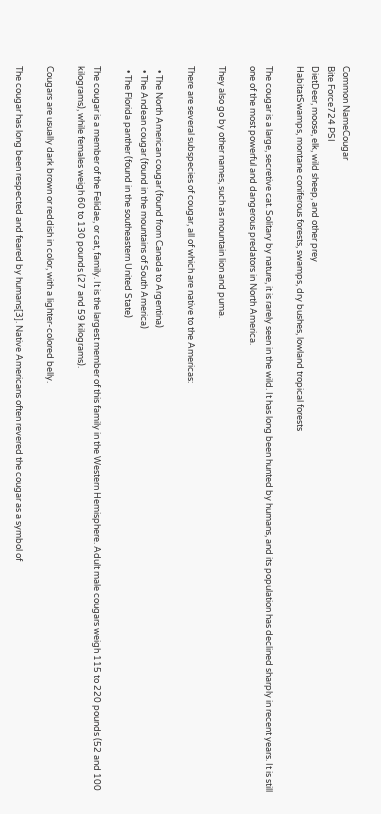Common NameCougar
Bite Force724 PSI
DietDeer, moose, elk, wild sheep, and other prey
HabitatSwamps, montane coniferous forests, swamps, dry bushes, lowland tropical forests

The cougar is a large, secretive cat. Solitary by nature, it is rarely seen in the wild. It has long been hunted by humans, and its population has declined sharply in recent years. It is still one of the most powerful and dangerous predators in North America.

They also go by other names, such as mountain lion and puma.

There are several subspecies of cougar, all of which are native to the Americas:

  • The North American cougar (found from Canada to Argentina)
  • The Andean cougar (found in the mountains of South America)
  • The Florida panther (found in the southeastern United State)

The cougar is a member of the Felidae, or cat, family. It is the largest member of this family in the Western Hemisphere. Adult male cougars weigh 115 to 220 pounds (52 and 100 kilograms), while females weigh 60 to 130 pounds (27 and 59 kilograms).

Cougars are usually dark brown or reddish in color, with a lighter-colored belly.

The cougar has long been respected and feared by humans[3]. Native Americans often revered the cougar as a symbol of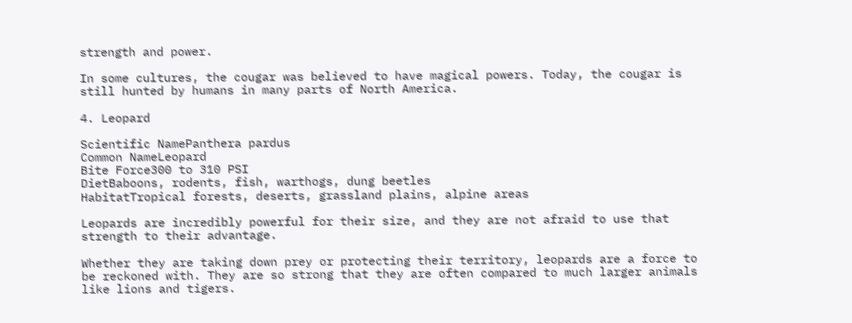strength and power.

In some cultures, the cougar was believed to have magical powers. Today, the cougar is still hunted by humans in many parts of North America.

4. Leopard

Scientific NamePanthera pardus
Common NameLeopard
Bite Force300 to 310 PSI
DietBaboons, rodents, fish, warthogs, dung beetles
HabitatTropical forests, deserts, grassland plains, alpine areas

Leopards are incredibly powerful for their size, and they are not afraid to use that strength to their advantage.

Whether they are taking down prey or protecting their territory, leopards are a force to be reckoned with. They are so strong that they are often compared to much larger animals like lions and tigers.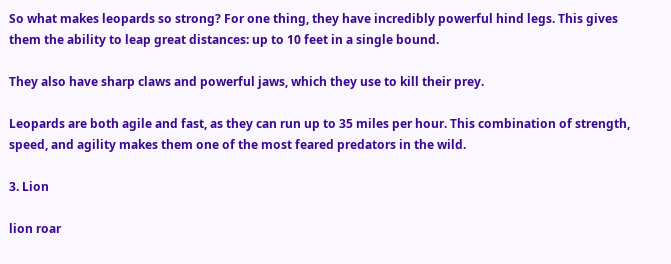So what makes leopards so strong? For one thing, they have incredibly powerful hind legs. This gives them the ability to leap great distances: up to 10 feet in a single bound.

They also have sharp claws and powerful jaws, which they use to kill their prey.

Leopards are both agile and fast, as they can run up to 35 miles per hour. This combination of strength, speed, and agility makes them one of the most feared predators in the wild.

3. Lion

lion roar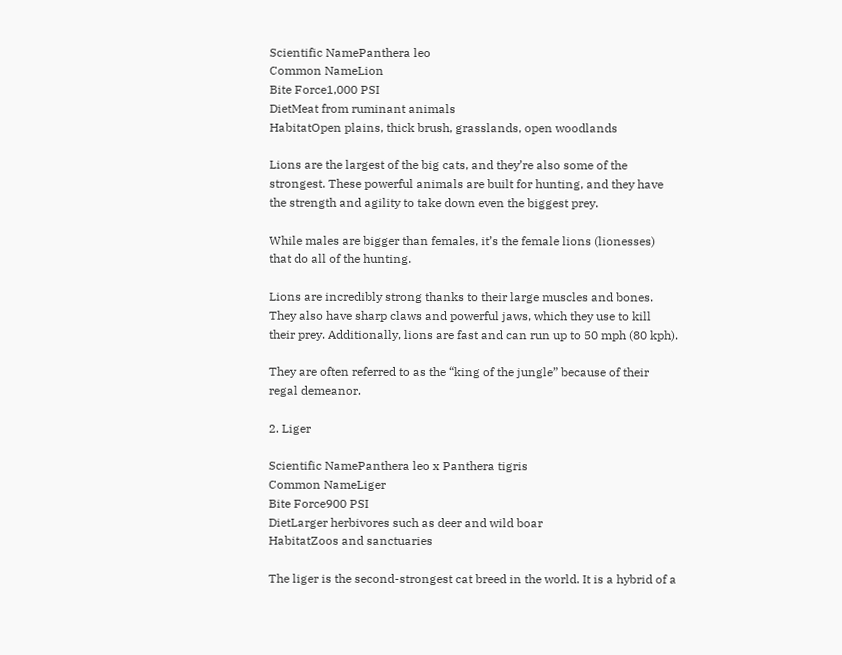Scientific NamePanthera leo
Common NameLion
Bite Force1,000 PSI
DietMeat from ruminant animals
HabitatOpen plains, thick brush, grasslands, open woodlands

Lions are the largest of the big cats, and they’re also some of the strongest. These powerful animals are built for hunting, and they have the strength and agility to take down even the biggest prey.

While males are bigger than females, it’s the female lions (lionesses) that do all of the hunting.

Lions are incredibly strong thanks to their large muscles and bones. They also have sharp claws and powerful jaws, which they use to kill their prey. Additionally, lions are fast and can run up to 50 mph (80 kph).

They are often referred to as the “king of the jungle” because of their regal demeanor.

2. Liger

Scientific NamePanthera leo x Panthera tigris
Common NameLiger
Bite Force900 PSI
DietLarger herbivores such as deer and wild boar
HabitatZoos and sanctuaries

The liger is the second-strongest cat breed in the world. It is a hybrid of a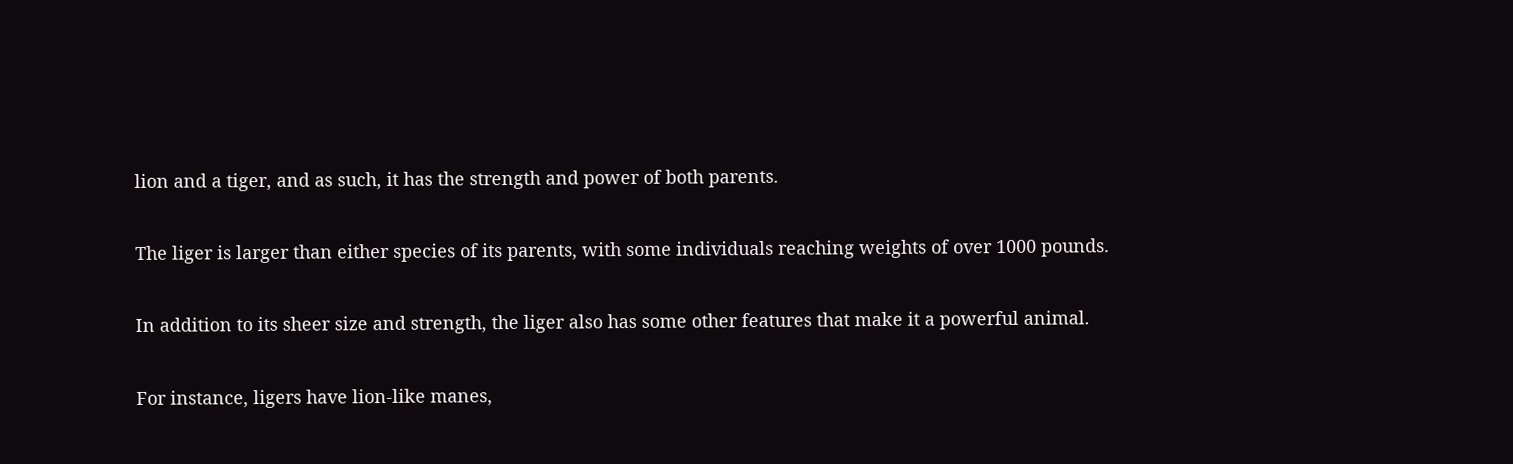lion and a tiger, and as such, it has the strength and power of both parents.

The liger is larger than either species of its parents, with some individuals reaching weights of over 1000 pounds.

In addition to its sheer size and strength, the liger also has some other features that make it a powerful animal.

For instance, ligers have lion-like manes,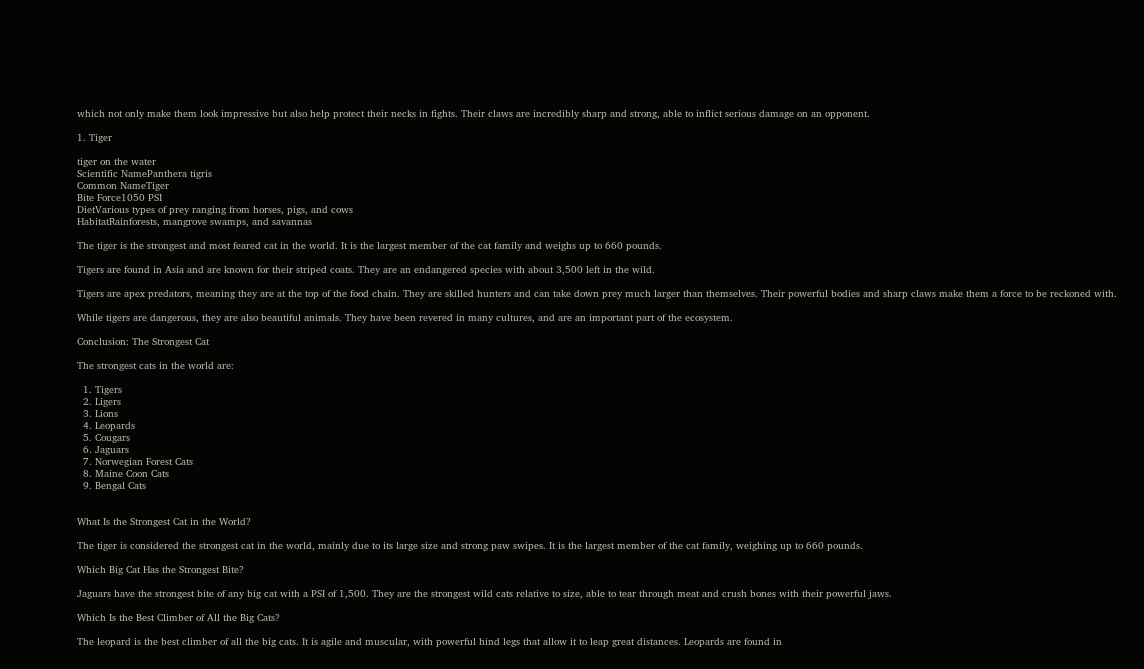which not only make them look impressive but also help protect their necks in fights. Their claws are incredibly sharp and strong, able to inflict serious damage on an opponent.

1. Tiger

tiger on the water
Scientific NamePanthera tigris
Common NameTiger
Bite Force1050 PSI
DietVarious types of prey ranging from horses, pigs, and cows
HabitatRainforests, mangrove swamps, and savannas

The tiger is the strongest and most feared cat in the world. It is the largest member of the cat family and weighs up to 660 pounds.

Tigers are found in Asia and are known for their striped coats. They are an endangered species with about 3,500 left in the wild.

Tigers are apex predators, meaning they are at the top of the food chain. They are skilled hunters and can take down prey much larger than themselves. Their powerful bodies and sharp claws make them a force to be reckoned with.

While tigers are dangerous, they are also beautiful animals. They have been revered in many cultures, and are an important part of the ecosystem.

Conclusion: The Strongest Cat

The strongest cats in the world are:

  1. Tigers
  2. Ligers
  3. Lions
  4. Leopards
  5. Cougars
  6. Jaguars
  7. Norwegian Forest Cats
  8. Maine Coon Cats
  9. Bengal Cats


What Is the Strongest Cat in the World?

The tiger is considered the strongest cat in the world, mainly due to its large size and strong paw swipes. It is the largest member of the cat family, weighing up to 660 pounds.

Which Big Cat Has the Strongest Bite?

Jaguars have the strongest bite of any big cat with a PSI of 1,500. They are the strongest wild cats relative to size, able to tear through meat and crush bones with their powerful jaws.

Which Is the Best Climber of All the Big Cats?

The leopard is the best climber of all the big cats. It is agile and muscular, with powerful hind legs that allow it to leap great distances. Leopards are found in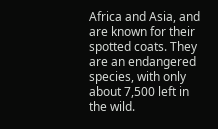Africa and Asia, and are known for their spotted coats. They are an endangered species, with only about 7,500 left in the wild.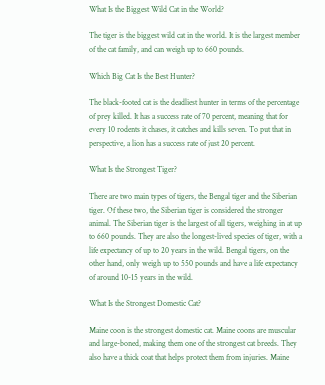What Is the Biggest Wild Cat in the World?

The tiger is the biggest wild cat in the world. It is the largest member of the cat family, and can weigh up to 660 pounds.

Which Big Cat Is the Best Hunter?

The black-footed cat is the deadliest hunter in terms of the percentage of prey killed. It has a success rate of 70 percent, meaning that for every 10 rodents it chases, it catches and kills seven. To put that in perspective, a lion has a success rate of just 20 percent.

What Is the Strongest Tiger?

There are two main types of tigers, the Bengal tiger and the Siberian tiger. Of these two, the Siberian tiger is considered the stronger animal. The Siberian tiger is the largest of all tigers, weighing in at up to 660 pounds. They are also the longest-lived species of tiger, with a life expectancy of up to 20 years in the wild. Bengal tigers, on the other hand, only weigh up to 550 pounds and have a life expectancy of around 10-15 years in the wild.

What Is the Strongest Domestic Cat?

Maine coon is the strongest domestic cat. Maine coons are muscular and large-boned, making them one of the strongest cat breeds. They also have a thick coat that helps protect them from injuries. Maine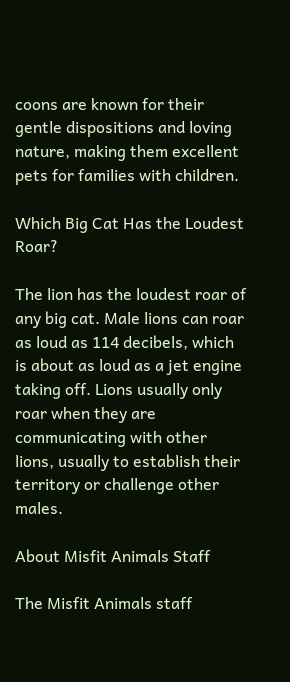coons are known for their gentle dispositions and loving nature, making them excellent pets for families with children.

Which Big Cat Has the Loudest Roar?

The lion has the loudest roar of any big cat. Male lions can roar as loud as 114 decibels, which is about as loud as a jet engine taking off. Lions usually only roar when they are communicating with other lions, usually to establish their territory or challenge other males.

About Misfit Animals Staff

The Misfit Animals staff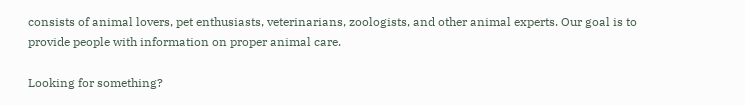consists of animal lovers, pet enthusiasts, veterinarians, zoologists, and other animal experts. Our goal is to provide people with information on proper animal care.

Looking for something?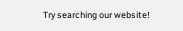Try searching our website!